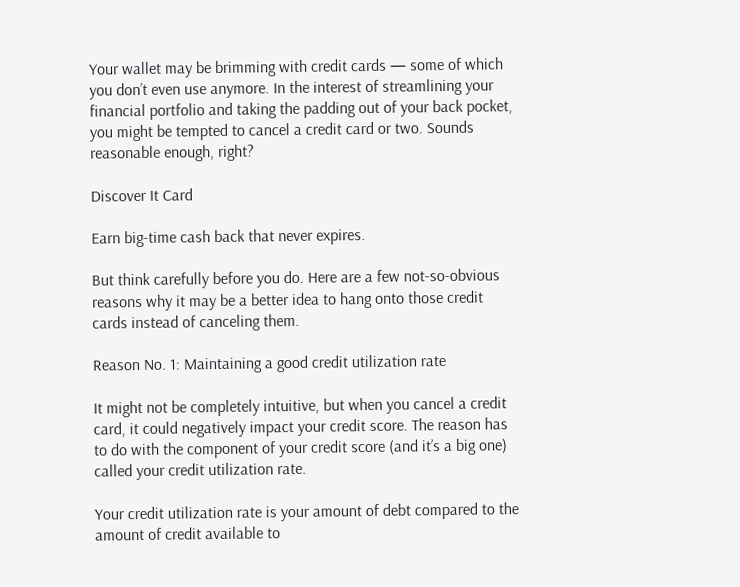Your wallet may be brimming with credit cards — some of which you don’t even use anymore. In the interest of streamlining your financial portfolio and taking the padding out of your back pocket, you might be tempted to cancel a credit card or two. Sounds reasonable enough, right?

Discover It Card

Earn big‑time cash back that never expires.

But think carefully before you do. Here are a few not-so-obvious reasons why it may be a better idea to hang onto those credit cards instead of canceling them.

Reason No. 1: Maintaining a good credit utilization rate

It might not be completely intuitive, but when you cancel a credit card, it could negatively impact your credit score. The reason has to do with the component of your credit score (and it’s a big one) called your credit utilization rate.

Your credit utilization rate is your amount of debt compared to the amount of credit available to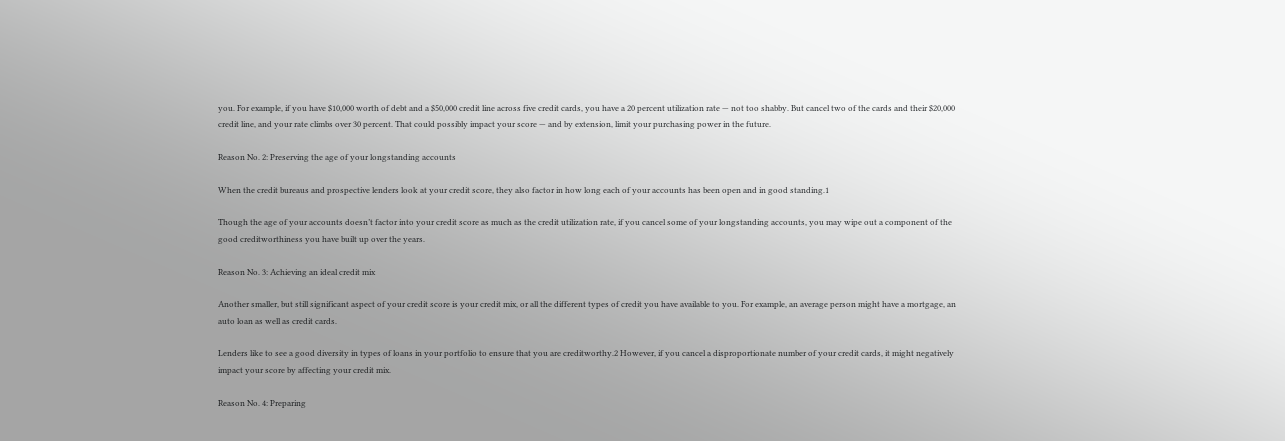you. For example, if you have $10,000 worth of debt and a $50,000 credit line across five credit cards, you have a 20 percent utilization rate — not too shabby. But cancel two of the cards and their $20,000 credit line, and your rate climbs over 30 percent. That could possibly impact your score — and by extension, limit your purchasing power in the future.

Reason No. 2: Preserving the age of your longstanding accounts

When the credit bureaus and prospective lenders look at your credit score, they also factor in how long each of your accounts has been open and in good standing.1

Though the age of your accounts doesn’t factor into your credit score as much as the credit utilization rate, if you cancel some of your longstanding accounts, you may wipe out a component of the good creditworthiness you have built up over the years.

Reason No. 3: Achieving an ideal credit mix

Another smaller, but still significant aspect of your credit score is your credit mix, or all the different types of credit you have available to you. For example, an average person might have a mortgage, an auto loan as well as credit cards.

Lenders like to see a good diversity in types of loans in your portfolio to ensure that you are creditworthy.2 However, if you cancel a disproportionate number of your credit cards, it might negatively impact your score by affecting your credit mix.

Reason No. 4: Preparing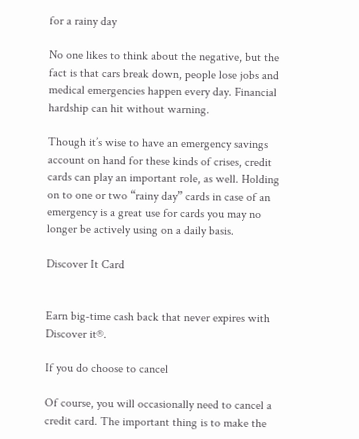for a rainy day

No one likes to think about the negative, but the fact is that cars break down, people lose jobs and medical emergencies happen every day. Financial hardship can hit without warning.

Though it’s wise to have an emergency savings account on hand for these kinds of crises, credit cards can play an important role, as well. Holding on to one or two “rainy day” cards in case of an emergency is a great use for cards you may no longer be actively using on a daily basis.

Discover It Card


Earn big‑time cash back that never expires with Discover it®.

If you do choose to cancel

Of course, you will occasionally need to cancel a credit card. The important thing is to make the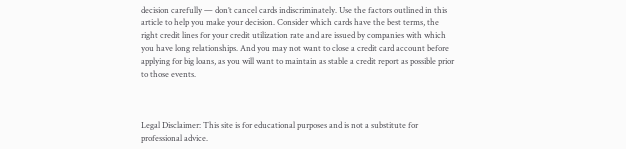decision carefully — don’t cancel cards indiscriminately. Use the factors outlined in this article to help you make your decision. Consider which cards have the best terms, the right credit lines for your credit utilization rate and are issued by companies with which you have long relationships. And you may not want to close a credit card account before applying for big loans, as you will want to maintain as stable a credit report as possible prior to those events.



Legal Disclaimer: This site is for educational purposes and is not a substitute for professional advice.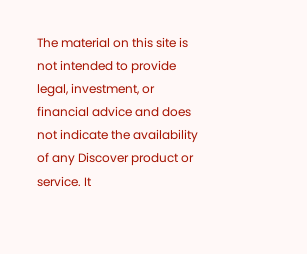The material on this site is not intended to provide legal, investment, or financial advice and does not indicate the availability of any Discover product or service. It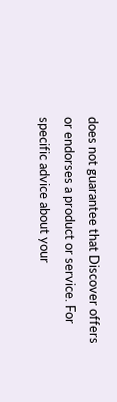does not guarantee that Discover offers or endorses a product or service. For specific advice about your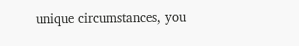unique circumstances, you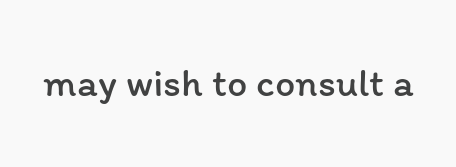may wish to consult a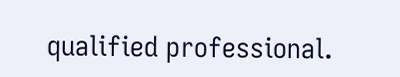qualified professional.